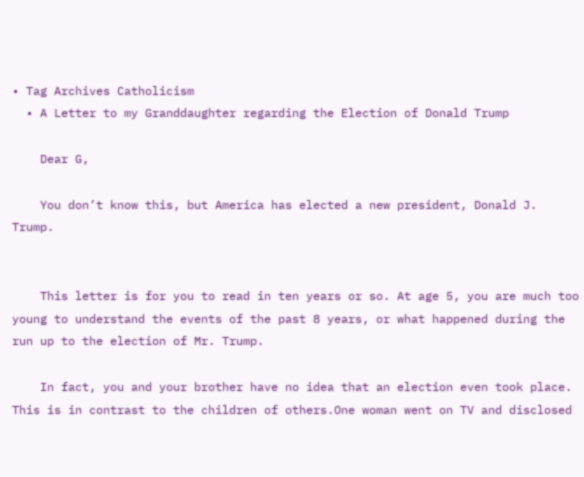• Tag Archives Catholicism
  • A Letter to my Granddaughter regarding the Election of Donald Trump

    Dear G,

    You don’t know this, but America has elected a new president, Donald J. Trump.


    This letter is for you to read in ten years or so. At age 5, you are much too young to understand the events of the past 8 years, or what happened during the run up to the election of Mr. Trump.

    In fact, you and your brother have no idea that an election even took place. This is in contrast to the children of others.One woman went on TV and disclosed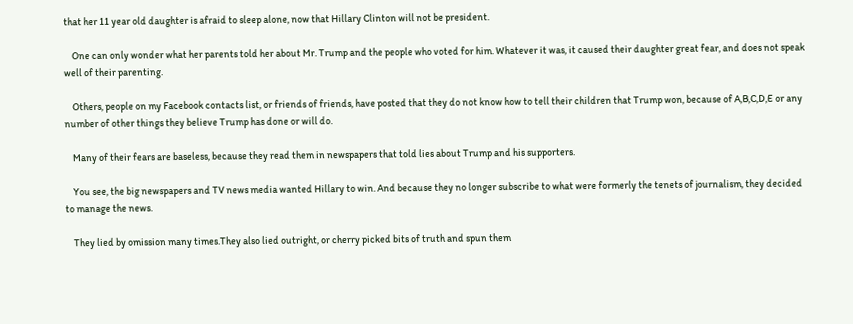that her 11 year old daughter is afraid to sleep alone, now that Hillary Clinton will not be president.

    One can only wonder what her parents told her about Mr. Trump and the people who voted for him. Whatever it was, it caused their daughter great fear, and does not speak well of their parenting.

    Others, people on my Facebook contacts list, or friends of friends, have posted that they do not know how to tell their children that Trump won, because of A,B,C,D,E or any number of other things they believe Trump has done or will do.

    Many of their fears are baseless, because they read them in newspapers that told lies about Trump and his supporters.

    You see, the big newspapers and TV news media wanted Hillary to win. And because they no longer subscribe to what were formerly the tenets of journalism, they decided to manage the news.

    They lied by omission many times.They also lied outright, or cherry picked bits of truth and spun them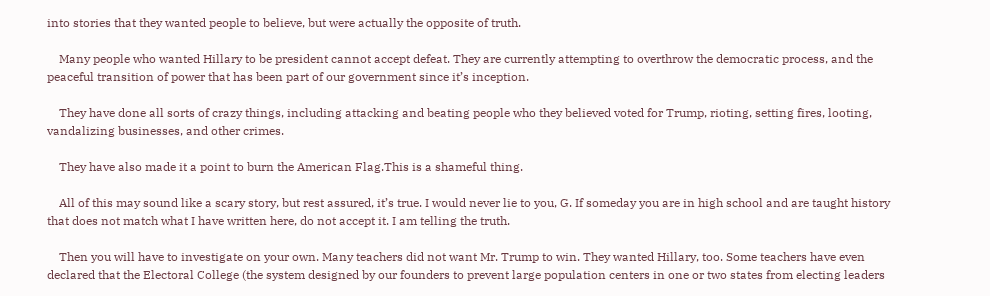into stories that they wanted people to believe, but were actually the opposite of truth.

    Many people who wanted Hillary to be president cannot accept defeat. They are currently attempting to overthrow the democratic process, and the peaceful transition of power that has been part of our government since it’s inception.

    They have done all sorts of crazy things, including attacking and beating people who they believed voted for Trump, rioting, setting fires, looting, vandalizing businesses, and other crimes.

    They have also made it a point to burn the American Flag.This is a shameful thing.

    All of this may sound like a scary story, but rest assured, it’s true. I would never lie to you, G. If someday you are in high school and are taught history that does not match what I have written here, do not accept it. I am telling the truth.

    Then you will have to investigate on your own. Many teachers did not want Mr. Trump to win. They wanted Hillary, too. Some teachers have even declared that the Electoral College (the system designed by our founders to prevent large population centers in one or two states from electing leaders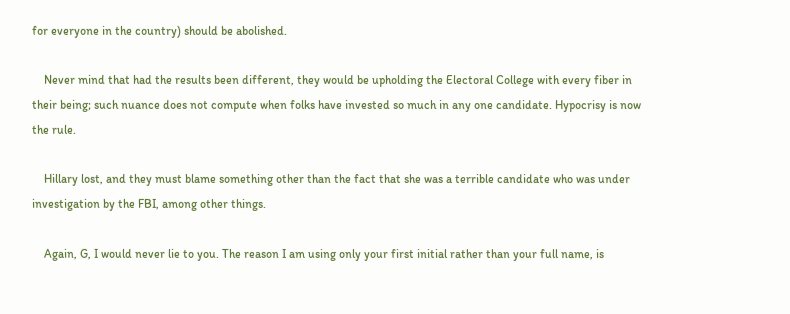for everyone in the country) should be abolished.

    Never mind that had the results been different, they would be upholding the Electoral College with every fiber in their being; such nuance does not compute when folks have invested so much in any one candidate. Hypocrisy is now the rule.

    Hillary lost, and they must blame something other than the fact that she was a terrible candidate who was under investigation by the FBI, among other things.

    Again, G, I would never lie to you. The reason I am using only your first initial rather than your full name, is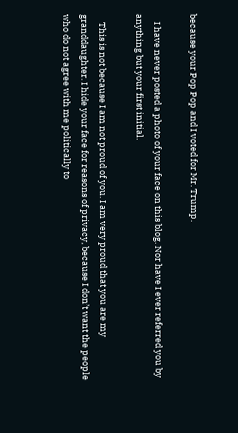because your Pop Pop and I voted for Mr. Trump.

    I have never posted a photo of your face on this blog. Nor have I ever referred you by anything but your first initial.

    This is not because I am not proud of you. I am very proud that you are my granddaughter. I hide your face for reasons of privacy, because I don’t want the people who do not agree with me politically to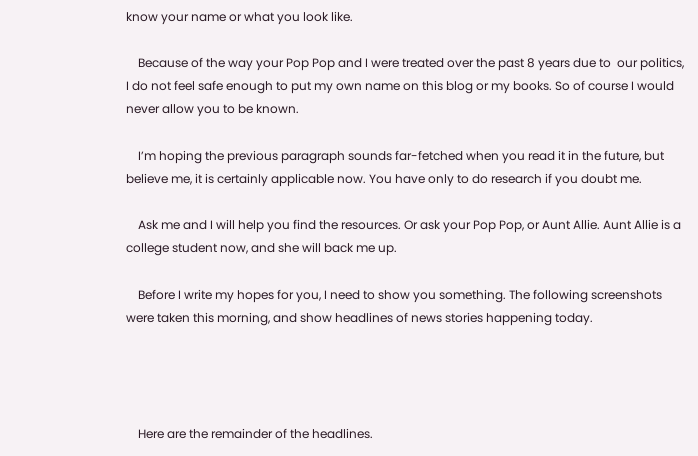know your name or what you look like.

    Because of the way your Pop Pop and I were treated over the past 8 years due to  our politics, I do not feel safe enough to put my own name on this blog or my books. So of course I would never allow you to be known.

    I’m hoping the previous paragraph sounds far-fetched when you read it in the future, but believe me, it is certainly applicable now. You have only to do research if you doubt me.

    Ask me and I will help you find the resources. Or ask your Pop Pop, or Aunt Allie. Aunt Allie is a college student now, and she will back me up.

    Before I write my hopes for you, I need to show you something. The following screenshots were taken this morning, and show headlines of news stories happening today.




    Here are the remainder of the headlines.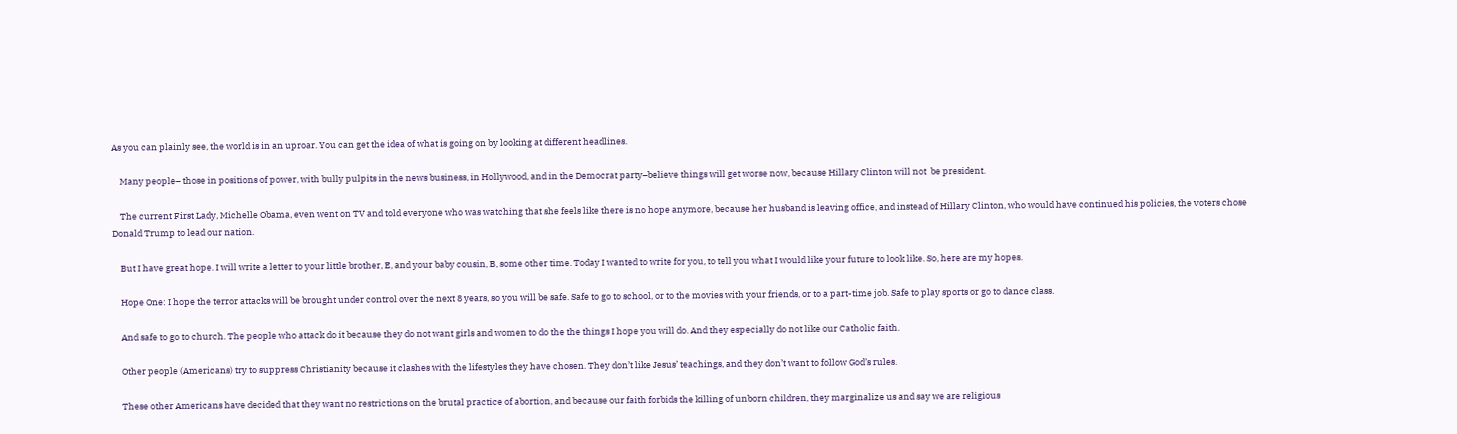As you can plainly see, the world is in an uproar. You can get the idea of what is going on by looking at different headlines.

    Many people– those in positions of power, with bully pulpits in the news business, in Hollywood, and in the Democrat party–believe things will get worse now, because Hillary Clinton will not  be president.

    The current First Lady, Michelle Obama, even went on TV and told everyone who was watching that she feels like there is no hope anymore, because her husband is leaving office, and instead of Hillary Clinton, who would have continued his policies, the voters chose Donald Trump to lead our nation.

    But I have great hope. I will write a letter to your little brother, E, and your baby cousin, B, some other time. Today I wanted to write for you, to tell you what I would like your future to look like. So, here are my hopes.

    Hope One: I hope the terror attacks will be brought under control over the next 8 years, so you will be safe. Safe to go to school, or to the movies with your friends, or to a part-time job. Safe to play sports or go to dance class.

    And safe to go to church. The people who attack do it because they do not want girls and women to do the the things I hope you will do. And they especially do not like our Catholic faith.

    Other people (Americans) try to suppress Christianity because it clashes with the lifestyles they have chosen. They don’t like Jesus’ teachings, and they don’t want to follow God’s rules.

    These other Americans have decided that they want no restrictions on the brutal practice of abortion, and because our faith forbids the killing of unborn children, they marginalize us and say we are religious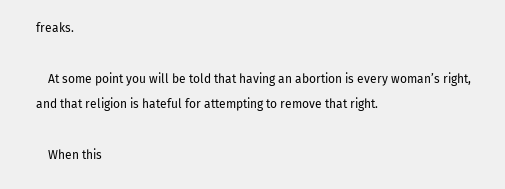freaks.

    At some point you will be told that having an abortion is every woman’s right, and that religion is hateful for attempting to remove that right.

    When this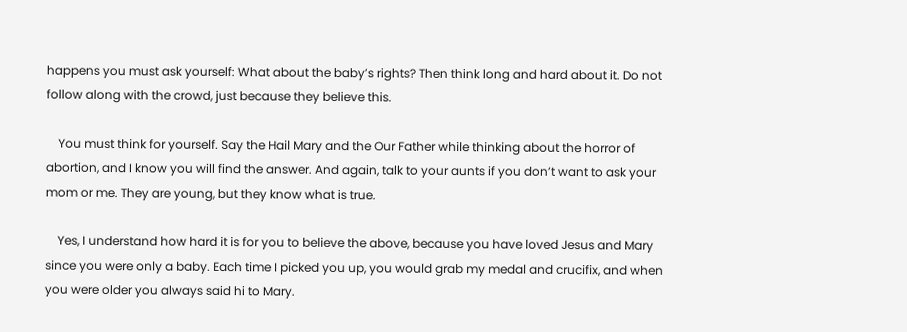happens you must ask yourself: What about the baby’s rights? Then think long and hard about it. Do not follow along with the crowd, just because they believe this.

    You must think for yourself. Say the Hail Mary and the Our Father while thinking about the horror of abortion, and I know you will find the answer. And again, talk to your aunts if you don’t want to ask your mom or me. They are young, but they know what is true.

    Yes, I understand how hard it is for you to believe the above, because you have loved Jesus and Mary since you were only a baby. Each time I picked you up, you would grab my medal and crucifix, and when you were older you always said hi to Mary.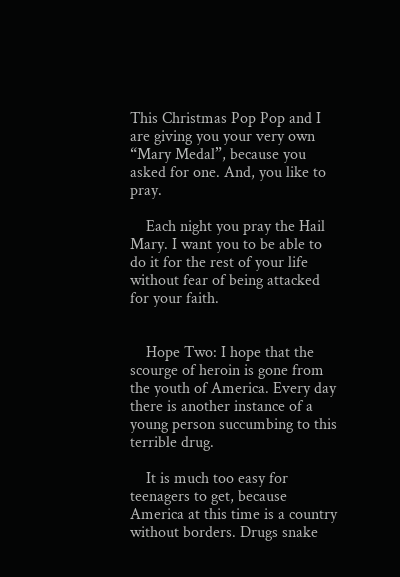This Christmas Pop Pop and I are giving you your very own “Mary Medal”, because you asked for one. And, you like to pray.

    Each night you pray the Hail Mary. I want you to be able to do it for the rest of your life without fear of being attacked for your faith.


    Hope Two: I hope that the scourge of heroin is gone from the youth of America. Every day there is another instance of a young person succumbing to this terrible drug.

    It is much too easy for teenagers to get, because America at this time is a country without borders. Drugs snake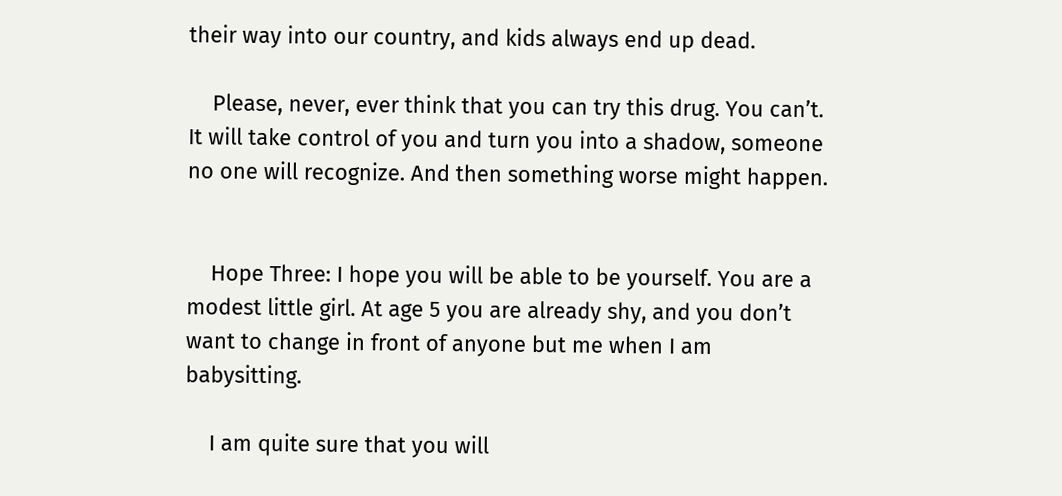their way into our country, and kids always end up dead.

    Please, never, ever think that you can try this drug. You can’t. It will take control of you and turn you into a shadow, someone no one will recognize. And then something worse might happen.


    Hope Three: I hope you will be able to be yourself. You are a modest little girl. At age 5 you are already shy, and you don’t want to change in front of anyone but me when I am babysitting.

    I am quite sure that you will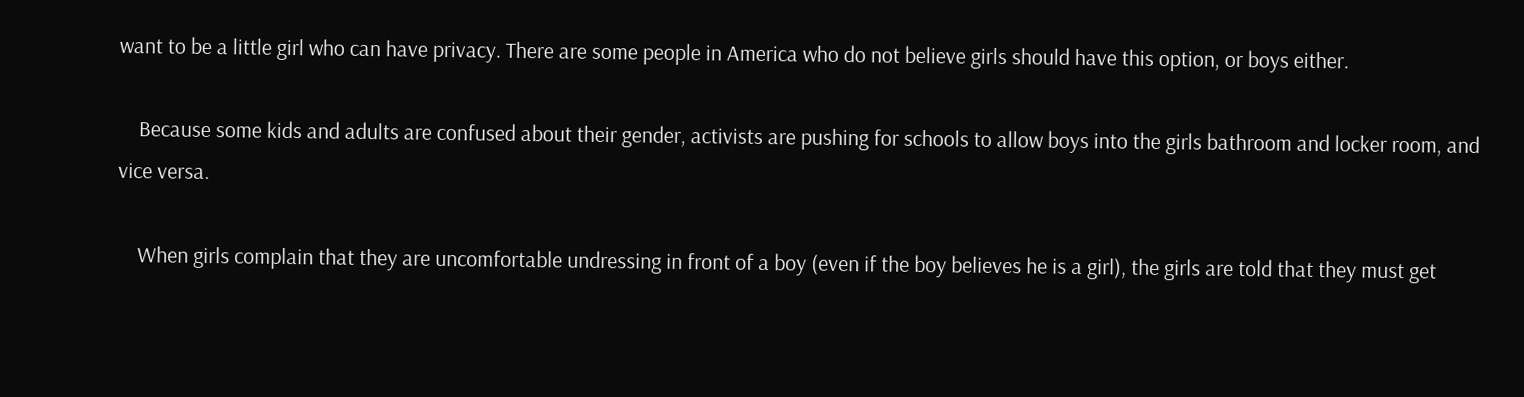want to be a little girl who can have privacy. There are some people in America who do not believe girls should have this option, or boys either.

    Because some kids and adults are confused about their gender, activists are pushing for schools to allow boys into the girls bathroom and locker room, and vice versa.

    When girls complain that they are uncomfortable undressing in front of a boy (even if the boy believes he is a girl), the girls are told that they must get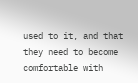used to it, and that they need to become comfortable with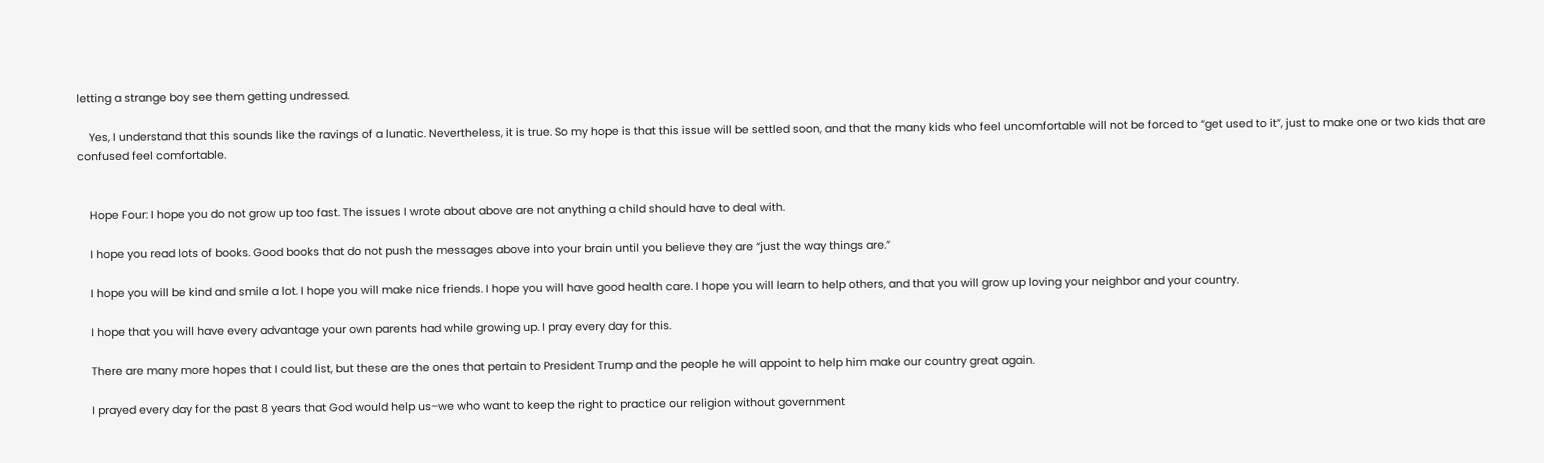letting a strange boy see them getting undressed.

    Yes, I understand that this sounds like the ravings of a lunatic. Nevertheless, it is true. So my hope is that this issue will be settled soon, and that the many kids who feel uncomfortable will not be forced to “get used to it”, just to make one or two kids that are confused feel comfortable.


    Hope Four: I hope you do not grow up too fast. The issues I wrote about above are not anything a child should have to deal with.

    I hope you read lots of books. Good books that do not push the messages above into your brain until you believe they are “just the way things are.”

    I hope you will be kind and smile a lot. I hope you will make nice friends. I hope you will have good health care. I hope you will learn to help others, and that you will grow up loving your neighbor and your country.

    I hope that you will have every advantage your own parents had while growing up. I pray every day for this.

    There are many more hopes that I could list, but these are the ones that pertain to President Trump and the people he will appoint to help him make our country great again.

    I prayed every day for the past 8 years that God would help us–we who want to keep the right to practice our religion without government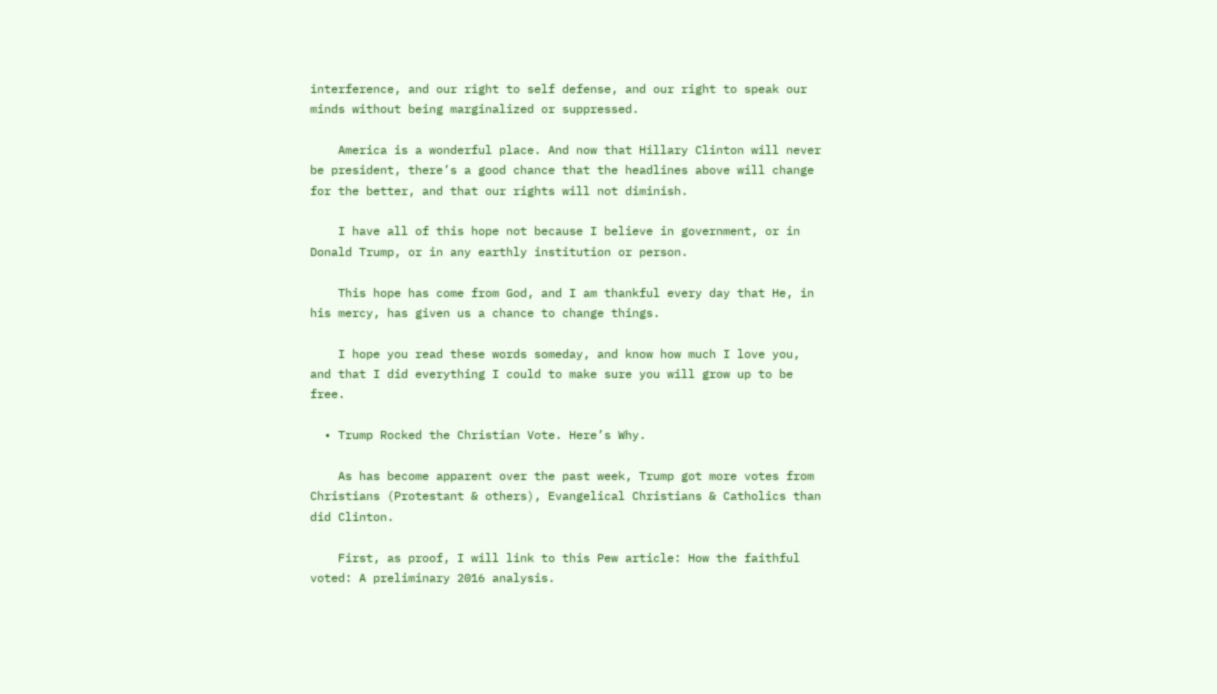interference, and our right to self defense, and our right to speak our minds without being marginalized or suppressed.

    America is a wonderful place. And now that Hillary Clinton will never be president, there’s a good chance that the headlines above will change for the better, and that our rights will not diminish.

    I have all of this hope not because I believe in government, or in Donald Trump, or in any earthly institution or person.

    This hope has come from God, and I am thankful every day that He, in his mercy, has given us a chance to change things.

    I hope you read these words someday, and know how much I love you, and that I did everything I could to make sure you will grow up to be free.

  • Trump Rocked the Christian Vote. Here’s Why.

    As has become apparent over the past week, Trump got more votes from Christians (Protestant & others), Evangelical Christians & Catholics than did Clinton.

    First, as proof, I will link to this Pew article: How the faithful voted: A preliminary 2016 analysis.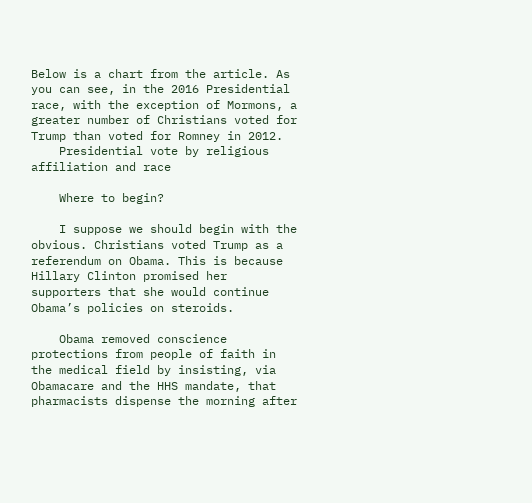Below is a chart from the article. As you can see, in the 2016 Presidential race, with the exception of Mormons, a greater number of Christians voted for Trump than voted for Romney in 2012.
    Presidential vote by religious affiliation and race

    Where to begin?

    I suppose we should begin with the obvious. Christians voted Trump as a referendum on Obama. This is because Hillary Clinton promised her supporters that she would continue Obama’s policies on steroids.

    Obama removed conscience protections from people of faith in the medical field by insisting, via Obamacare and the HHS mandate, that pharmacists dispense the morning after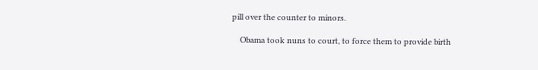pill over the counter to minors.

    Obama took nuns to court, to force them to provide birth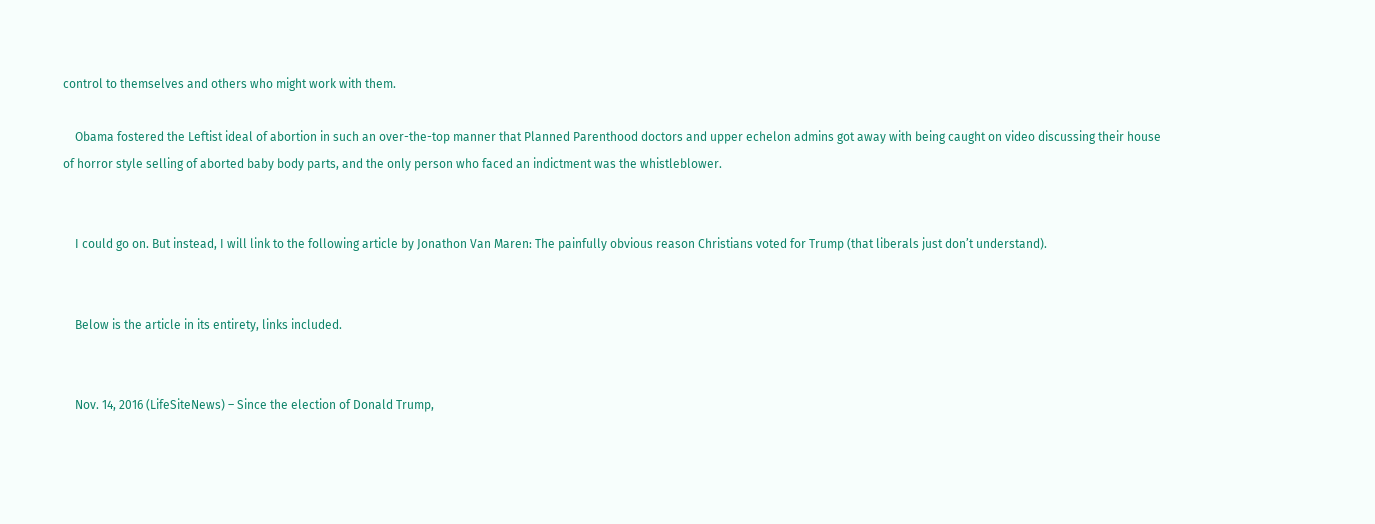control to themselves and others who might work with them.

    Obama fostered the Leftist ideal of abortion in such an over-the-top manner that Planned Parenthood doctors and upper echelon admins got away with being caught on video discussing their house of horror style selling of aborted baby body parts, and the only person who faced an indictment was the whistleblower.


    I could go on. But instead, I will link to the following article by Jonathon Van Maren: The painfully obvious reason Christians voted for Trump (that liberals just don’t understand).


    Below is the article in its entirety, links included.


    Nov. 14, 2016 (LifeSiteNews) – Since the election of Donald Trump,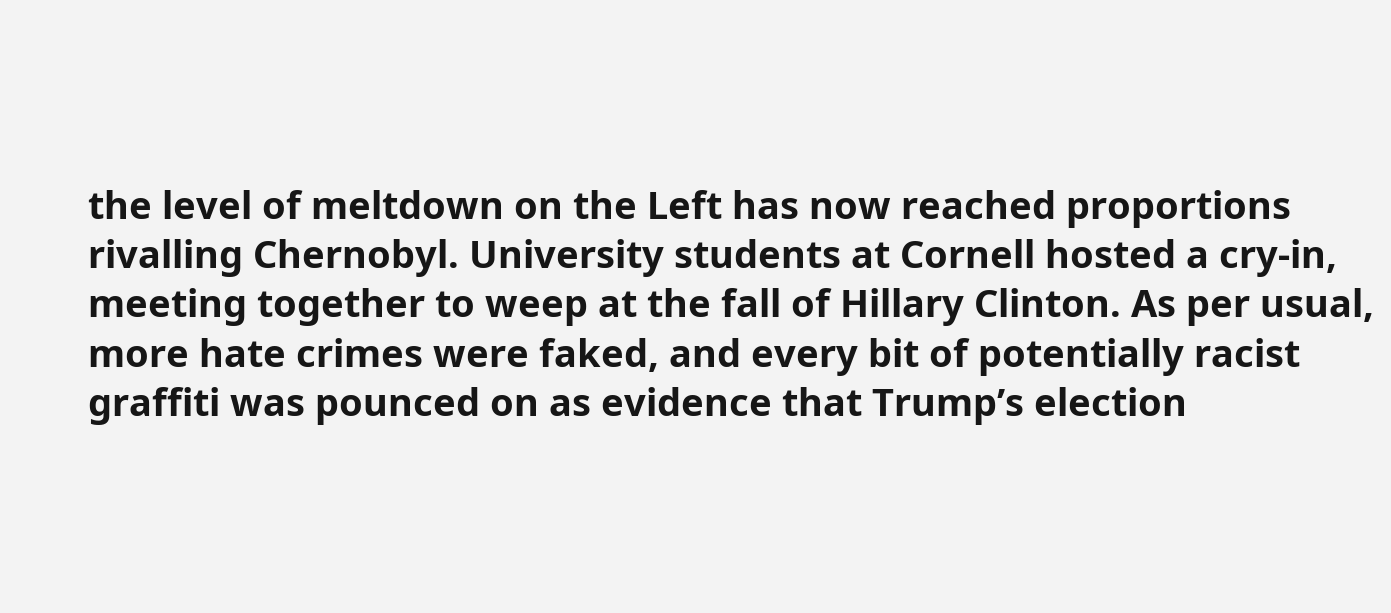the level of meltdown on the Left has now reached proportions rivalling Chernobyl. University students at Cornell hosted a cry-in, meeting together to weep at the fall of Hillary Clinton. As per usual, more hate crimes were faked, and every bit of potentially racist graffiti was pounced on as evidence that Trump’s election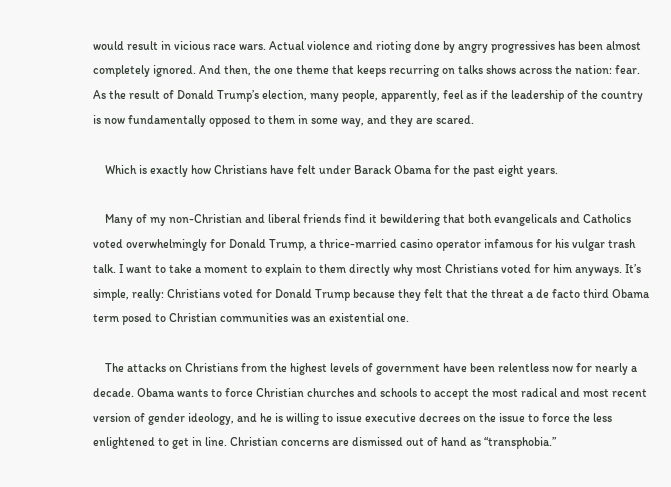would result in vicious race wars. Actual violence and rioting done by angry progressives has been almost completely ignored. And then, the one theme that keeps recurring on talks shows across the nation: fear. As the result of Donald Trump’s election, many people, apparently, feel as if the leadership of the country is now fundamentally opposed to them in some way, and they are scared.

    Which is exactly how Christians have felt under Barack Obama for the past eight years.

    Many of my non-Christian and liberal friends find it bewildering that both evangelicals and Catholics voted overwhelmingly for Donald Trump, a thrice-married casino operator infamous for his vulgar trash talk. I want to take a moment to explain to them directly why most Christians voted for him anyways. It’s simple, really: Christians voted for Donald Trump because they felt that the threat a de facto third Obama term posed to Christian communities was an existential one.

    The attacks on Christians from the highest levels of government have been relentless now for nearly a decade. Obama wants to force Christian churches and schools to accept the most radical and most recent version of gender ideology, and he is willing to issue executive decrees on the issue to force the less enlightened to get in line. Christian concerns are dismissed out of hand as “transphobia.”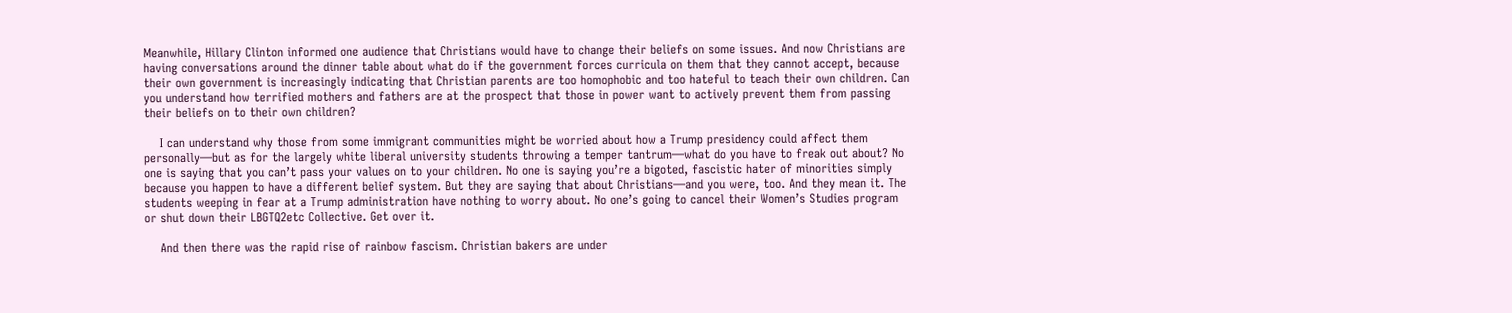Meanwhile, Hillary Clinton informed one audience that Christians would have to change their beliefs on some issues. And now Christians are having conversations around the dinner table about what do if the government forces curricula on them that they cannot accept, because their own government is increasingly indicating that Christian parents are too homophobic and too hateful to teach their own children. Can you understand how terrified mothers and fathers are at the prospect that those in power want to actively prevent them from passing their beliefs on to their own children?

    I can understand why those from some immigrant communities might be worried about how a Trump presidency could affect them personally—but as for the largely white liberal university students throwing a temper tantrum—what do you have to freak out about? No one is saying that you can’t pass your values on to your children. No one is saying you’re a bigoted, fascistic hater of minorities simply because you happen to have a different belief system. But they are saying that about Christians—and you were, too. And they mean it. The students weeping in fear at a Trump administration have nothing to worry about. No one’s going to cancel their Women’s Studies program or shut down their LBGTQ2etc Collective. Get over it.

    And then there was the rapid rise of rainbow fascism. Christian bakers are under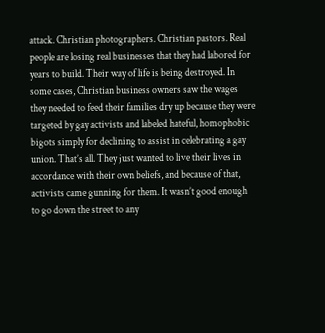attack. Christian photographers. Christian pastors. Real people are losing real businesses that they had labored for years to build. Their way of life is being destroyed. In some cases, Christian business owners saw the wages they needed to feed their families dry up because they were targeted by gay activists and labeled hateful, homophobic bigots simply for declining to assist in celebrating a gay union. That’s all. They just wanted to live their lives in accordance with their own beliefs, and because of that, activists came gunning for them. It wasn’t good enough to go down the street to any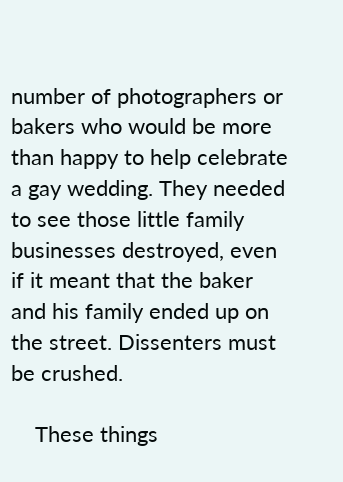number of photographers or bakers who would be more than happy to help celebrate a gay wedding. They needed to see those little family businesses destroyed, even if it meant that the baker and his family ended up on the street. Dissenters must be crushed.

    These things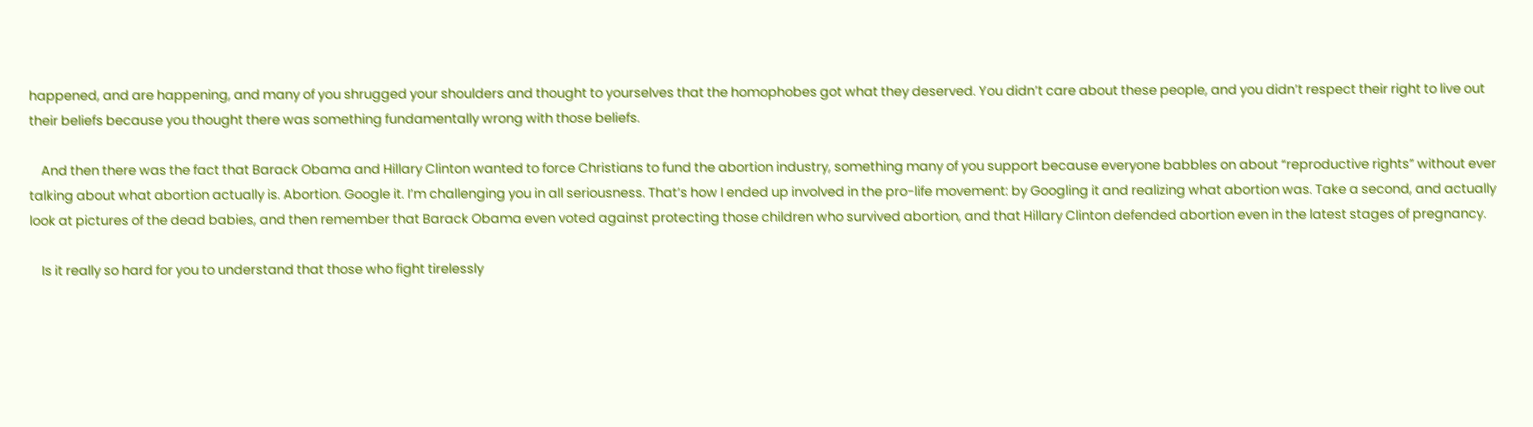happened, and are happening, and many of you shrugged your shoulders and thought to yourselves that the homophobes got what they deserved. You didn’t care about these people, and you didn’t respect their right to live out their beliefs because you thought there was something fundamentally wrong with those beliefs.

    And then there was the fact that Barack Obama and Hillary Clinton wanted to force Christians to fund the abortion industry, something many of you support because everyone babbles on about “reproductive rights” without ever talking about what abortion actually is. Abortion. Google it. I’m challenging you in all seriousness. That’s how I ended up involved in the pro-life movement: by Googling it and realizing what abortion was. Take a second, and actually look at pictures of the dead babies, and then remember that Barack Obama even voted against protecting those children who survived abortion, and that Hillary Clinton defended abortion even in the latest stages of pregnancy.

    Is it really so hard for you to understand that those who fight tirelessly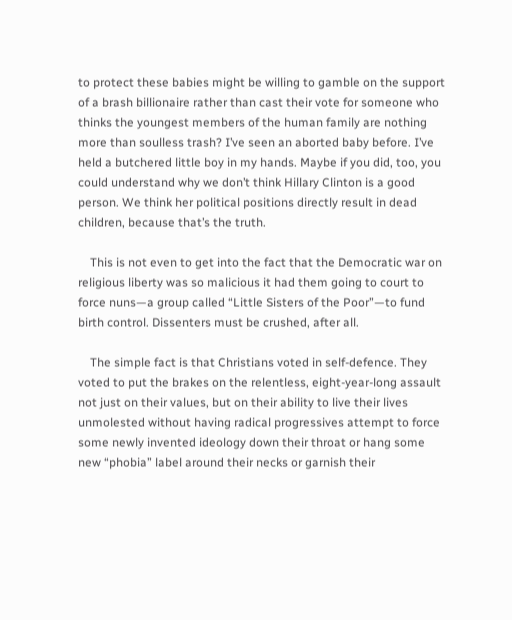to protect these babies might be willing to gamble on the support of a brash billionaire rather than cast their vote for someone who thinks the youngest members of the human family are nothing more than soulless trash? I’ve seen an aborted baby before. I’ve held a butchered little boy in my hands. Maybe if you did, too, you could understand why we don’t think Hillary Clinton is a good person. We think her political positions directly result in dead children, because that’s the truth.

    This is not even to get into the fact that the Democratic war on religious liberty was so malicious it had them going to court to force nuns—a group called “Little Sisters of the Poor”—to fund birth control. Dissenters must be crushed, after all.

    The simple fact is that Christians voted in self-defence. They voted to put the brakes on the relentless, eight-year-long assault not just on their values, but on their ability to live their lives unmolested without having radical progressives attempt to force some newly invented ideology down their throat or hang some new “phobia” label around their necks or garnish their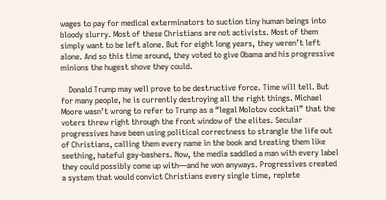wages to pay for medical exterminators to suction tiny human beings into bloody slurry. Most of these Christians are not activists. Most of them simply want to be left alone. But for eight long years, they weren’t left alone. And so this time around, they voted to give Obama and his progressive minions the hugest shove they could.

    Donald Trump may well prove to be destructive force. Time will tell. But for many people, he is currently destroying all the right things. Michael Moore wasn’t wrong to refer to Trump as a “legal Molotov cocktail” that the voters threw right through the front window of the elites. Secular progressives have been using political correctness to strangle the life out of Christians, calling them every name in the book and treating them like seething, hateful gay-bashers. Now, the media saddled a man with every label they could possibly come up with—and he won anyways. Progressives created a system that would convict Christians every single time, replete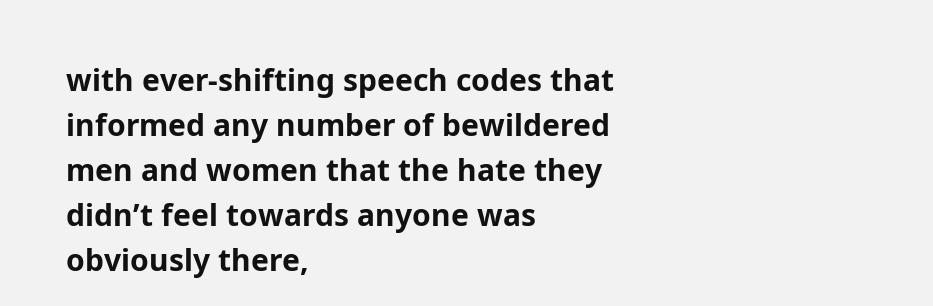with ever-shifting speech codes that informed any number of bewildered men and women that the hate they didn’t feel towards anyone was obviously there,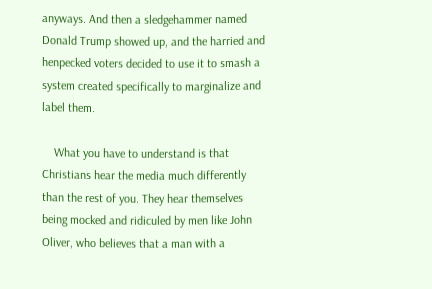anyways. And then a sledgehammer named Donald Trump showed up, and the harried and henpecked voters decided to use it to smash a system created specifically to marginalize and label them.

    What you have to understand is that Christians hear the media much differently than the rest of you. They hear themselves being mocked and ridiculed by men like John Oliver, who believes that a man with a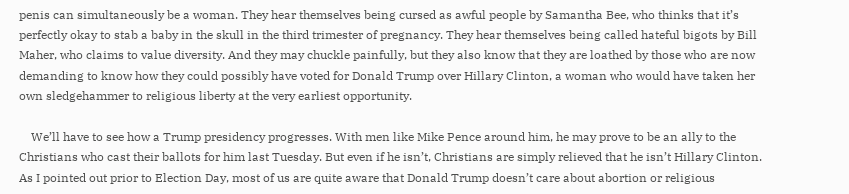penis can simultaneously be a woman. They hear themselves being cursed as awful people by Samantha Bee, who thinks that it’s perfectly okay to stab a baby in the skull in the third trimester of pregnancy. They hear themselves being called hateful bigots by Bill Maher, who claims to value diversity. And they may chuckle painfully, but they also know that they are loathed by those who are now demanding to know how they could possibly have voted for Donald Trump over Hillary Clinton, a woman who would have taken her own sledgehammer to religious liberty at the very earliest opportunity.

    We’ll have to see how a Trump presidency progresses. With men like Mike Pence around him, he may prove to be an ally to the Christians who cast their ballots for him last Tuesday. But even if he isn’t, Christians are simply relieved that he isn’t Hillary Clinton. As I pointed out prior to Election Day, most of us are quite aware that Donald Trump doesn’t care about abortion or religious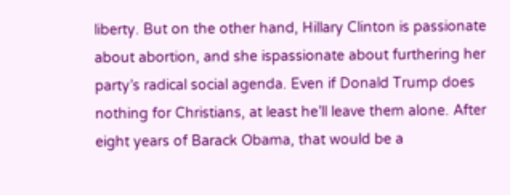liberty. But on the other hand, Hillary Clinton is passionate about abortion, and she ispassionate about furthering her party’s radical social agenda. Even if Donald Trump does nothing for Christians, at least he’ll leave them alone. After eight years of Barack Obama, that would be a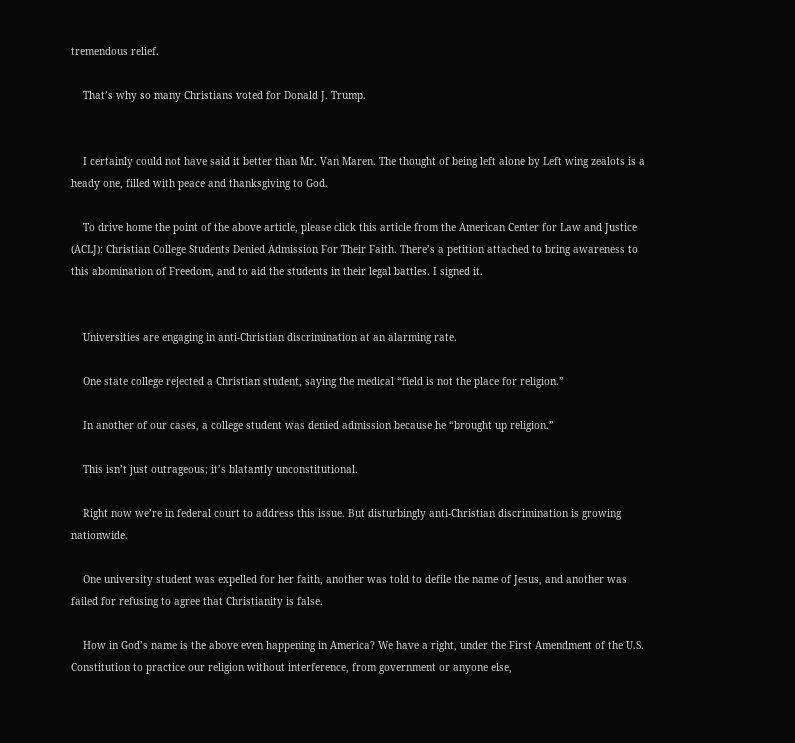tremendous relief.

    That’s why so many Christians voted for Donald J. Trump.


    I certainly could not have said it better than Mr. Van Maren. The thought of being left alone by Left wing zealots is a heady one, filled with peace and thanksgiving to God.

    To drive home the point of the above article, please click this article from the American Center for Law and Justice (ACLJ): Christian College Students Denied Admission For Their Faith. There’s a petition attached to bring awareness to this abomination of Freedom, and to aid the students in their legal battles. I signed it.


    Universities are engaging in anti-Christian discrimination at an alarming rate.

    One state college rejected a Christian student, saying the medical “field is not the place for religion.”

    In another of our cases, a college student was denied admission because he “brought up religion.”

    This isn’t just outrageous; it’s blatantly unconstitutional.

    Right now we’re in federal court to address this issue. But disturbingly anti-Christian discrimination is growing nationwide.

    One university student was expelled for her faith, another was told to defile the name of Jesus, and another was failed for refusing to agree that Christianity is false.

    How in God’s name is the above even happening in America? We have a right, under the First Amendment of the U.S. Constitution to practice our religion without interference, from government or anyone else,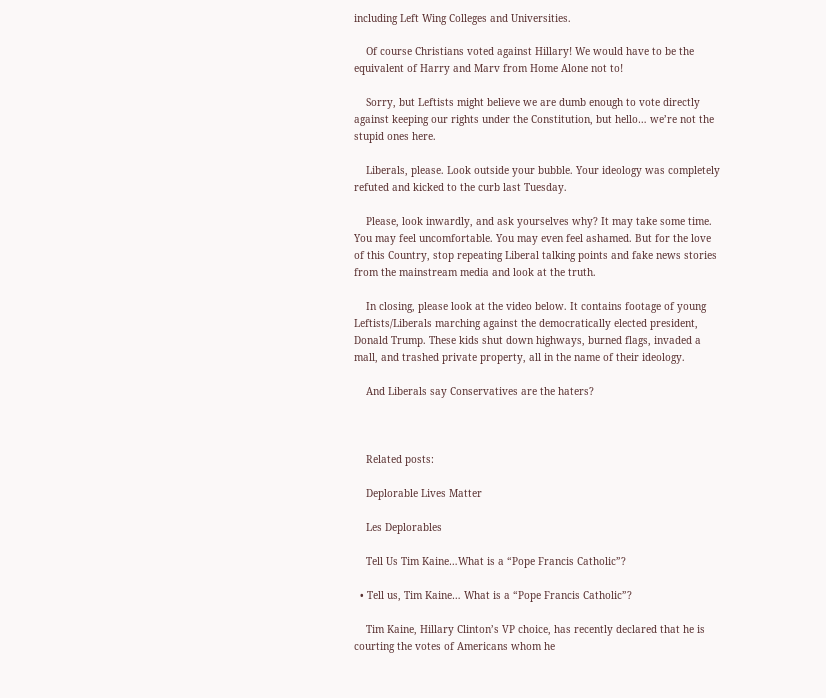including Left Wing Colleges and Universities.

    Of course Christians voted against Hillary! We would have to be the equivalent of Harry and Marv from Home Alone not to!

    Sorry, but Leftists might believe we are dumb enough to vote directly against keeping our rights under the Constitution, but hello… we’re not the stupid ones here.

    Liberals, please. Look outside your bubble. Your ideology was completely refuted and kicked to the curb last Tuesday.

    Please, look inwardly, and ask yourselves why? It may take some time. You may feel uncomfortable. You may even feel ashamed. But for the love of this Country, stop repeating Liberal talking points and fake news stories from the mainstream media and look at the truth.

    In closing, please look at the video below. It contains footage of young Leftists/Liberals marching against the democratically elected president, Donald Trump. These kids shut down highways, burned flags, invaded a mall, and trashed private property, all in the name of their ideology.

    And Liberals say Conservatives are the haters?



    Related posts:

    Deplorable Lives Matter

    Les Deplorables

    Tell Us Tim Kaine…What is a “Pope Francis Catholic”?

  • Tell us, Tim Kaine… What is a “Pope Francis Catholic”?

    Tim Kaine, Hillary Clinton’s VP choice, has recently declared that he is courting the votes of Americans whom he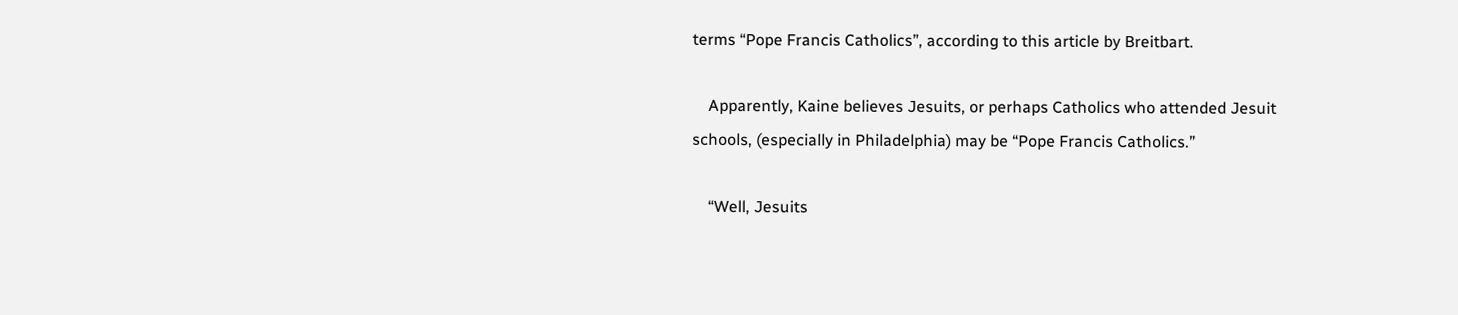terms “Pope Francis Catholics”, according to this article by Breitbart.

    Apparently, Kaine believes Jesuits, or perhaps Catholics who attended Jesuit schools, (especially in Philadelphia) may be “Pope Francis Catholics.”

    “Well, Jesuits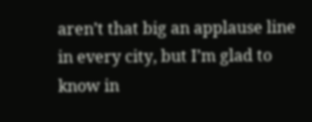aren’t that big an applause line in every city, but I’m glad to know in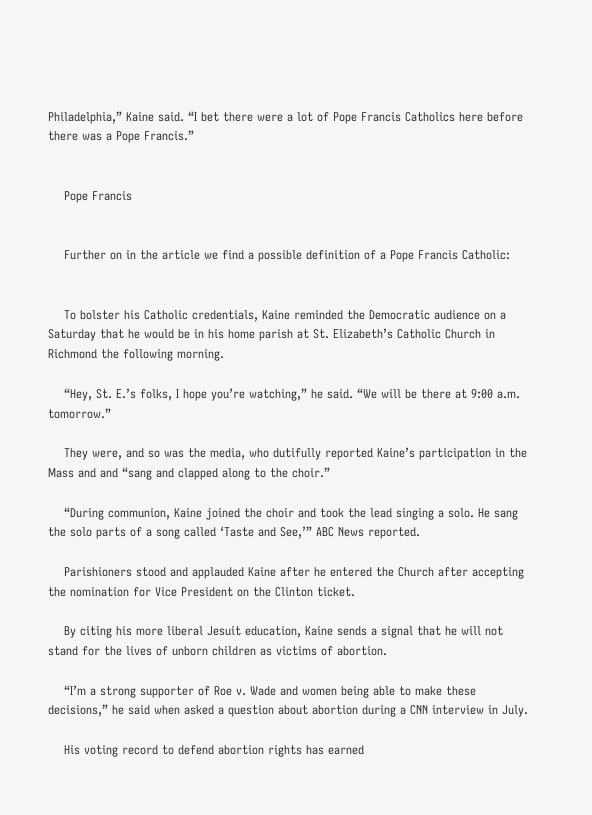Philadelphia,” Kaine said. “I bet there were a lot of Pope Francis Catholics here before there was a Pope Francis.”


    Pope Francis


    Further on in the article we find a possible definition of a Pope Francis Catholic:


    To bolster his Catholic credentials, Kaine reminded the Democratic audience on a Saturday that he would be in his home parish at St. Elizabeth’s Catholic Church in Richmond the following morning.

    “Hey, St. E.’s folks, I hope you’re watching,” he said. “We will be there at 9:00 a.m. tomorrow.”

    They were, and so was the media, who dutifully reported Kaine’s participation in the Mass and and “sang and clapped along to the choir.”

    “During communion, Kaine joined the choir and took the lead singing a solo. He sang the solo parts of a song called ‘Taste and See,’” ABC News reported.

    Parishioners stood and applauded Kaine after he entered the Church after accepting the nomination for Vice President on the Clinton ticket.

    By citing his more liberal Jesuit education, Kaine sends a signal that he will not stand for the lives of unborn children as victims of abortion.

    “I’m a strong supporter of Roe v. Wade and women being able to make these decisions,” he said when asked a question about abortion during a CNN interview in July.

    His voting record to defend abortion rights has earned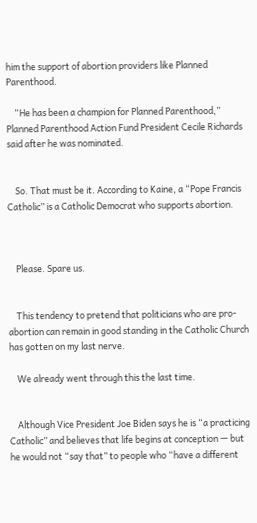him the support of abortion providers like Planned Parenthood.

    “He has been a champion for Planned Parenthood,” Planned Parenthood Action Fund President Cecile Richards said after he was nominated.


    So. That must be it. According to Kaine, a “Pope Francis Catholic” is a Catholic Democrat who supports abortion.



    Please. Spare us.


    This tendency to pretend that politicians who are pro-abortion can remain in good standing in the Catholic Church has gotten on my last nerve.

    We already went through this the last time.


    Although Vice President Joe Biden says he is “a practicing Catholic” and believes that life begins at conception — but he would not “say that” to people who “have a different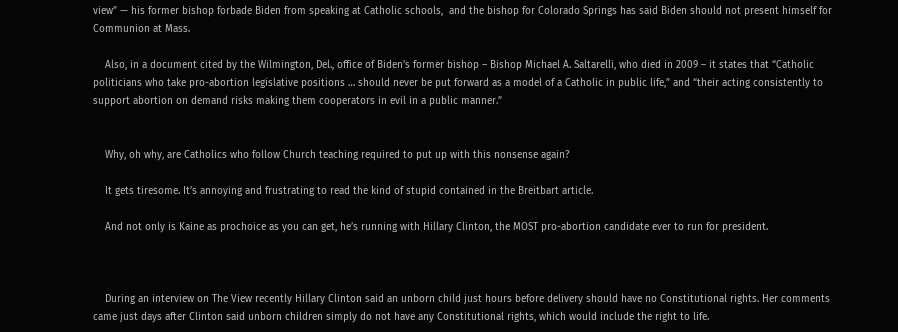view” — his former bishop forbade Biden from speaking at Catholic schools,  and the bishop for Colorado Springs has said Biden should not present himself for Communion at Mass.

    Also, in a document cited by the Wilmington, Del., office of Biden’s former bishop – Bishop Michael A. Saltarelli, who died in 2009 – it states that “Catholic politicians who take pro-abortion legislative positions … should never be put forward as a model of a Catholic in public life,” and “their acting consistently to support abortion on demand risks making them cooperators in evil in a public manner.”


    Why, oh why, are Catholics who follow Church teaching required to put up with this nonsense again?

    It gets tiresome. It’s annoying and frustrating to read the kind of stupid contained in the Breitbart article.

    And not only is Kaine as prochoice as you can get, he’s running with Hillary Clinton, the MOST pro-abortion candidate ever to run for president.



    During an interview on The View recently Hillary Clinton said an unborn child just hours before delivery should have no Constitutional rights. Her comments came just days after Clinton said unborn children simply do not have any Constitutional rights, which would include the right to life.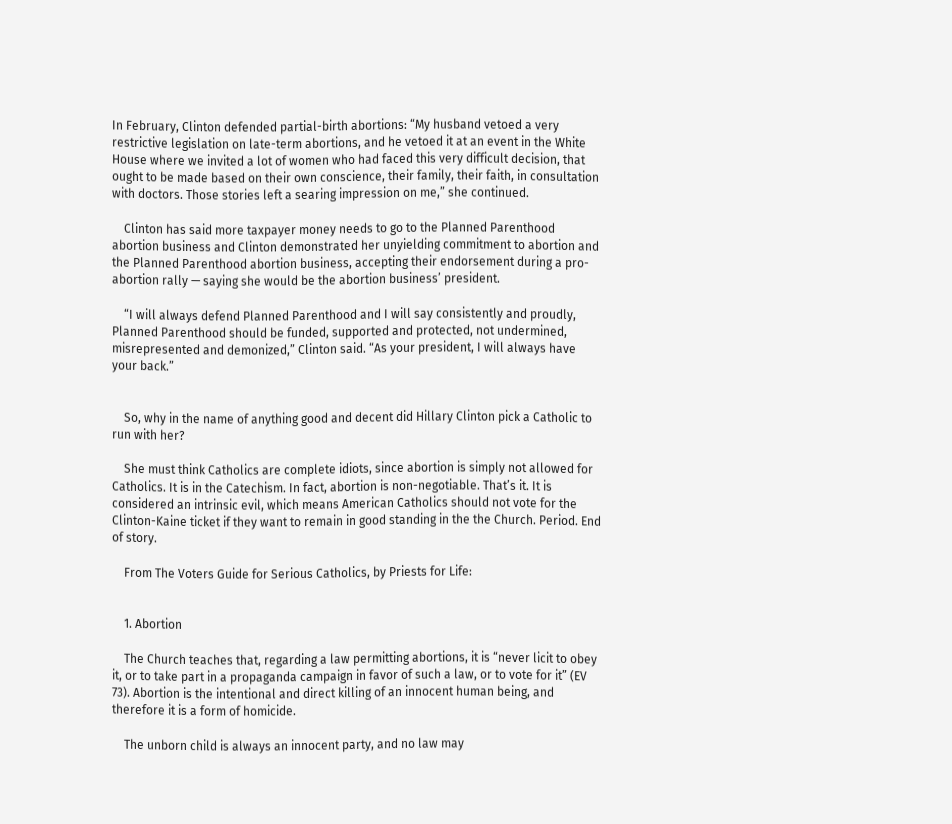In February, Clinton defended partial-birth abortions: “My husband vetoed a very restrictive legislation on late-term abortions, and he vetoed it at an event in the White House where we invited a lot of women who had faced this very difficult decision, that ought to be made based on their own conscience, their family, their faith, in consultation with doctors. Those stories left a searing impression on me,” she continued.

    Clinton has said more taxpayer money needs to go to the Planned Parenthood abortion business and Clinton demonstrated her unyielding commitment to abortion and the Planned Parenthood abortion business, accepting their endorsement during a pro-abortion rally — saying she would be the abortion business’ president.

    “I will always defend Planned Parenthood and I will say consistently and proudly, Planned Parenthood should be funded, supported and protected, not undermined, misrepresented and demonized,” Clinton said. “As your president, I will always have your back.”


    So, why in the name of anything good and decent did Hillary Clinton pick a Catholic to run with her?

    She must think Catholics are complete idiots, since abortion is simply not allowed for Catholics. It is in the Catechism. In fact, abortion is non-negotiable. That’s it. It is considered an intrinsic evil, which means American Catholics should not vote for the Clinton-Kaine ticket if they want to remain in good standing in the the Church. Period. End of story.

    From The Voters Guide for Serious Catholics, by Priests for Life:


    1. Abortion

    The Church teaches that, regarding a law permitting abortions, it is “never licit to obey it, or to take part in a propaganda campaign in favor of such a law, or to vote for it” (EV 73). Abortion is the intentional and direct killing of an innocent human being, and therefore it is a form of homicide.

    The unborn child is always an innocent party, and no law may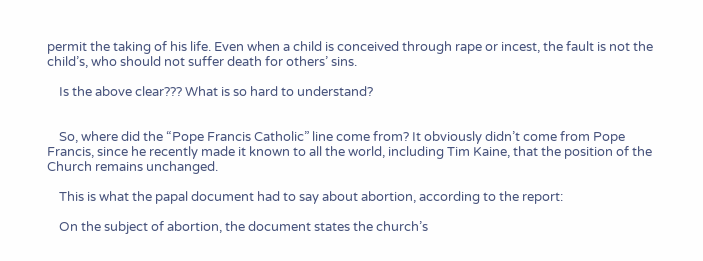permit the taking of his life. Even when a child is conceived through rape or incest, the fault is not the child’s, who should not suffer death for others’ sins.

    Is the above clear??? What is so hard to understand?


    So, where did the “Pope Francis Catholic” line come from? It obviously didn’t come from Pope Francis, since he recently made it known to all the world, including Tim Kaine, that the position of the Church remains unchanged.

    This is what the papal document had to say about abortion, according to the report:

    On the subject of abortion, the document states the church’s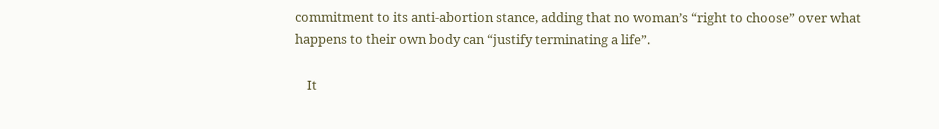commitment to its anti-abortion stance, adding that no woman’s “right to choose” over what happens to their own body can “justify terminating a life”.

    It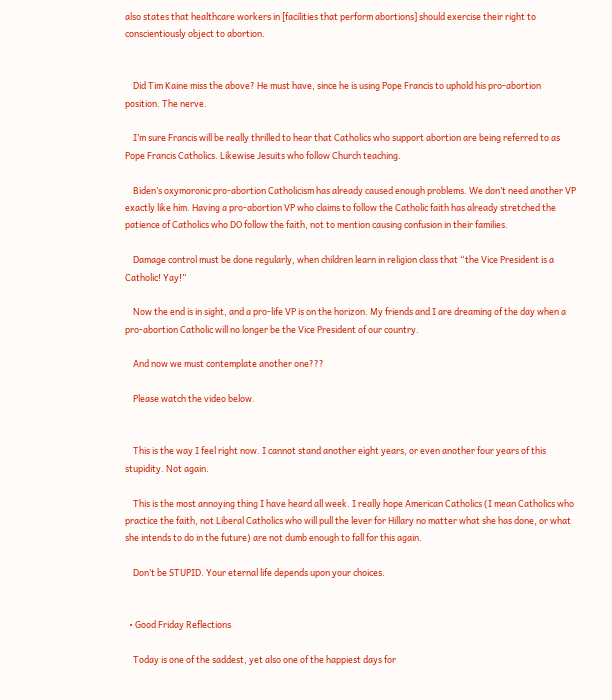also states that healthcare workers in [facilities that perform abortions] should exercise their right to conscientiously object to abortion.


    Did Tim Kaine miss the above? He must have, since he is using Pope Francis to uphold his pro-abortion position. The nerve.

    I’m sure Francis will be really thrilled to hear that Catholics who support abortion are being referred to as Pope Francis Catholics. Likewise Jesuits who follow Church teaching.

    Biden’s oxymoronic pro-abortion Catholicism has already caused enough problems. We don’t need another VP exactly like him. Having a pro-abortion VP who claims to follow the Catholic faith has already stretched the patience of Catholics who DO follow the faith, not to mention causing confusion in their families.

    Damage control must be done regularly, when children learn in religion class that “the Vice President is a Catholic! Yay!”

    Now the end is in sight, and a pro-life VP is on the horizon. My friends and I are dreaming of the day when a pro-abortion Catholic will no longer be the Vice President of our country.

    And now we must contemplate another one???

    Please watch the video below.


    This is the way I feel right now. I cannot stand another eight years, or even another four years of this stupidity. Not again.

    This is the most annoying thing I have heard all week. I really hope American Catholics (I mean Catholics who practice the faith, not Liberal Catholics who will pull the lever for Hillary no matter what she has done, or what she intends to do in the future) are not dumb enough to fall for this again.

    Don’t be STUPID. Your eternal life depends upon your choices.


  • Good Friday Reflections

    Today is one of the saddest, yet also one of the happiest days for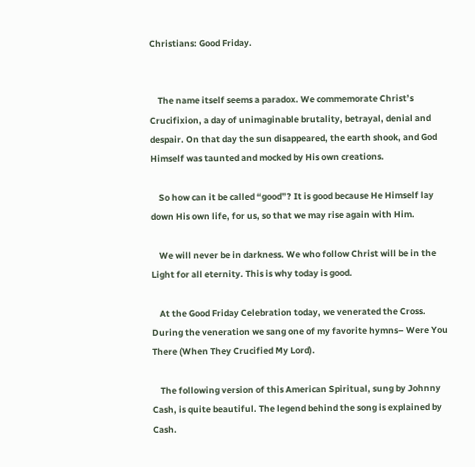Christians: Good Friday.


    The name itself seems a paradox. We commemorate Christ’s Crucifixion, a day of unimaginable brutality, betrayal, denial and despair. On that day the sun disappeared, the earth shook, and God Himself was taunted and mocked by His own creations.

    So how can it be called “good”? It is good because He Himself lay down His own life, for us, so that we may rise again with Him.

    We will never be in darkness. We who follow Christ will be in the Light for all eternity. This is why today is good.

    At the Good Friday Celebration today, we venerated the Cross. During the veneration we sang one of my favorite hymns– Were You There (When They Crucified My Lord).

    The following version of this American Spiritual, sung by Johnny Cash, is quite beautiful. The legend behind the song is explained by Cash.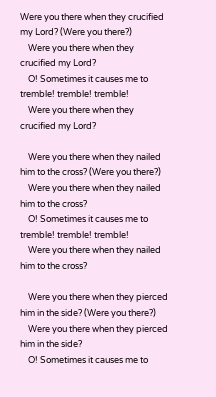Were you there when they crucified my Lord? (Were you there?)
    Were you there when they crucified my Lord?
    O! Sometimes it causes me to tremble! tremble! tremble!
    Were you there when they crucified my Lord?

    Were you there when they nailed him to the cross? (Were you there?)
    Were you there when they nailed him to the cross?
    O! Sometimes it causes me to tremble! tremble! tremble!
    Were you there when they nailed him to the cross?

    Were you there when they pierced him in the side? (Were you there?)
    Were you there when they pierced him in the side?
    O! Sometimes it causes me to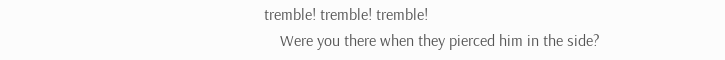tremble! tremble! tremble!
    Were you there when they pierced him in the side?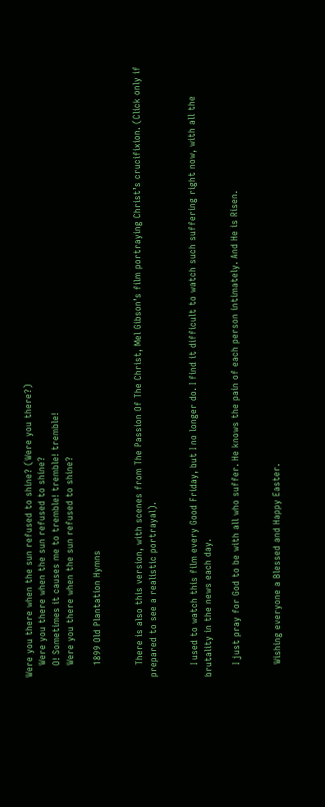Were you there when the sun refused to shine? (Were you there?)
    Were you there when the sun refused to shine?
    O! Sometimes it causes me to tremble! tremble! tremble!
    Were you there when the sun refused to shine?

    1899 Old Plantation Hymns


    There is also this version, with scenes from The Passion Of The Christ, Mel Gibson’s film portraying Christ’s crucifixion. (Click only if prepared to see a realistic portrayal).


    I used to watch this film every Good Friday, but I no longer do. I find it difficult to watch such suffering right now, with all the brutality in the news each day.

    I just pray for God to be with all who suffer. He knows the pain of each person intimately. And He is Risen.


    Wishing everyone a Blessed and Happy Easter.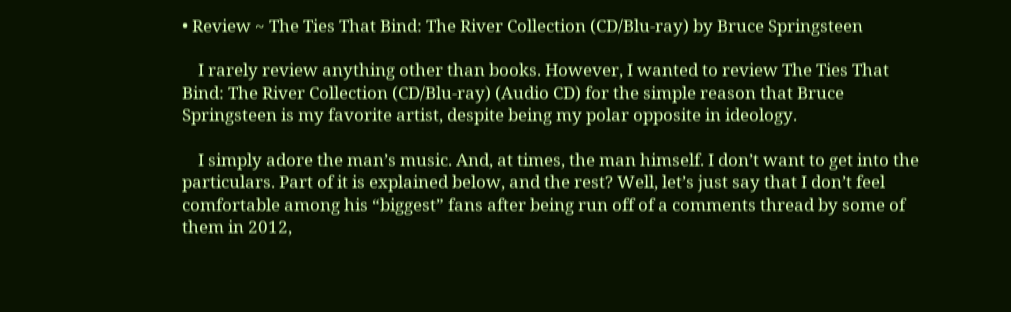• Review ~ The Ties That Bind: The River Collection (CD/Blu-ray) by Bruce Springsteen

    I rarely review anything other than books. However, I wanted to review The Ties That Bind: The River Collection (CD/Blu-ray) (Audio CD) for the simple reason that Bruce Springsteen is my favorite artist, despite being my polar opposite in ideology.

    I simply adore the man’s music. And, at times, the man himself. I don’t want to get into the particulars. Part of it is explained below, and the rest? Well, let’s just say that I don’t feel comfortable among his “biggest” fans after being run off of a comments thread by some of them in 2012,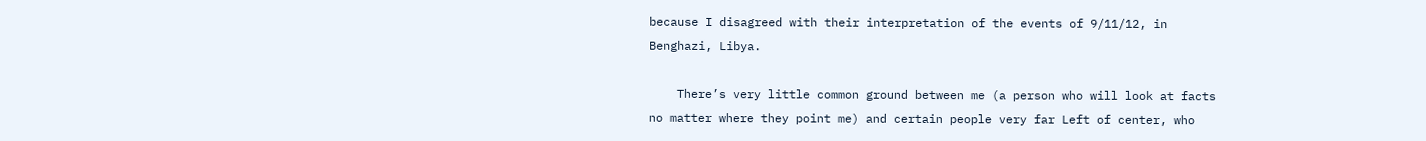because I disagreed with their interpretation of the events of 9/11/12, in Benghazi, Libya.

    There’s very little common ground between me (a person who will look at facts no matter where they point me) and certain people very far Left of center, who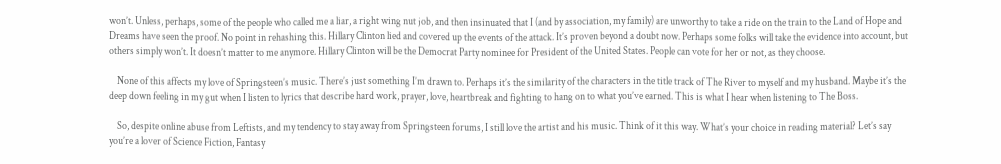won’t. Unless, perhaps, some of the people who called me a liar, a right wing nut job, and then insinuated that I (and by association, my family) are unworthy to take a ride on the train to the Land of Hope and Dreams have seen the proof. No point in rehashing this. Hillary Clinton lied and covered up the events of the attack. It’s proven beyond a doubt now. Perhaps some folks will take the evidence into account, but others simply won’t. It doesn’t matter to me anymore. Hillary Clinton will be the Democrat Party nominee for President of the United States. People can vote for her or not, as they choose.

    None of this affects my love of Springsteen’s music. There’s just something I’m drawn to. Perhaps it’s the similarity of the characters in the title track of The River to myself and my husband. Maybe it’s the deep down feeling in my gut when I listen to lyrics that describe hard work, prayer, love, heartbreak and fighting to hang on to what you’ve earned. This is what I hear when listening to The Boss.

    So, despite online abuse from Leftists, and my tendency to stay away from Springsteen forums, I still love the artist and his music. Think of it this way. What’s your choice in reading material? Let’s say you’re a lover of Science Fiction, Fantasy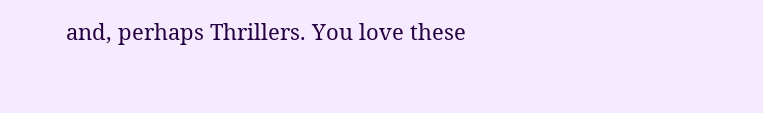and, perhaps Thrillers. You love these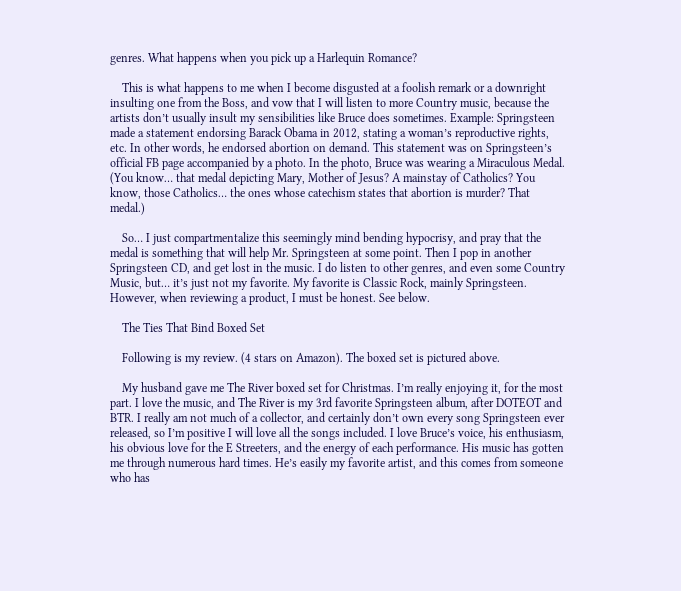genres. What happens when you pick up a Harlequin Romance?

    This is what happens to me when I become disgusted at a foolish remark or a downright insulting one from the Boss, and vow that I will listen to more Country music, because the artists don’t usually insult my sensibilities like Bruce does sometimes. Example: Springsteen made a statement endorsing Barack Obama in 2012, stating a woman’s reproductive rights, etc. In other words, he endorsed abortion on demand. This statement was on Springsteen’s official FB page accompanied by a photo. In the photo, Bruce was wearing a Miraculous Medal. (You know… that medal depicting Mary, Mother of Jesus? A mainstay of Catholics? You know, those Catholics… the ones whose catechism states that abortion is murder? That medal.)

    So… I just compartmentalize this seemingly mind bending hypocrisy, and pray that the medal is something that will help Mr. Springsteen at some point. Then I pop in another Springsteen CD, and get lost in the music. I do listen to other genres, and even some Country Music, but… it’s just not my favorite. My favorite is Classic Rock, mainly Springsteen. However, when reviewing a product, I must be honest. See below.

    The Ties That Bind Boxed Set

    Following is my review. (4 stars on Amazon). The boxed set is pictured above.

    My husband gave me The River boxed set for Christmas. I’m really enjoying it, for the most part. I love the music, and The River is my 3rd favorite Springsteen album, after DOTEOT and BTR. I really am not much of a collector, and certainly don’t own every song Springsteen ever released, so I’m positive I will love all the songs included. I love Bruce’s voice, his enthusiasm, his obvious love for the E Streeters, and the energy of each performance. His music has gotten me through numerous hard times. He’s easily my favorite artist, and this comes from someone who has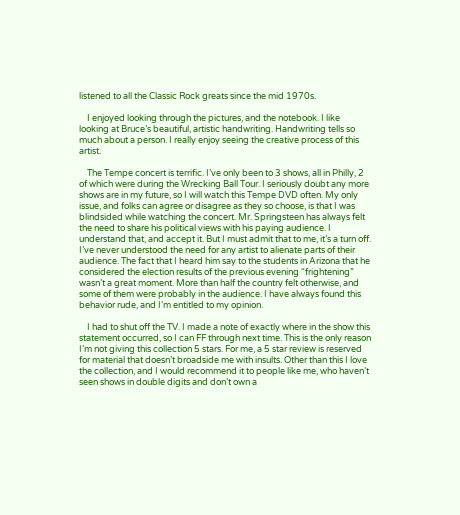listened to all the Classic Rock greats since the mid 1970s.

    I enjoyed looking through the pictures, and the notebook. I like looking at Bruce’s beautiful, artistic handwriting. Handwriting tells so much about a person. I really enjoy seeing the creative process of this artist.

    The Tempe concert is terrific. I’ve only been to 3 shows, all in Philly, 2 of which were during the Wrecking Ball Tour. I seriously doubt any more shows are in my future, so I will watch this Tempe DVD often. My only issue, and folks can agree or disagree as they so choose, is that I was blindsided while watching the concert. Mr. Springsteen has always felt the need to share his political views with his paying audience. I understand that, and accept it. But I must admit that to me, it’s a turn off. I’ve never understood the need for any artist to alienate parts of their audience. The fact that I heard him say to the students in Arizona that he considered the election results of the previous evening “frightening” wasn’t a great moment. More than half the country felt otherwise, and some of them were probably in the audience. I have always found this behavior rude, and I’m entitled to my opinion.

    I had to shut off the TV. I made a note of exactly where in the show this statement occurred, so I can FF through next time. This is the only reason I’m not giving this collection 5 stars. For me, a 5 star review is reserved for material that doesn’t broadside me with insults. Other than this I love the collection, and I would recommend it to people like me, who haven’t seen shows in double digits and don’t own a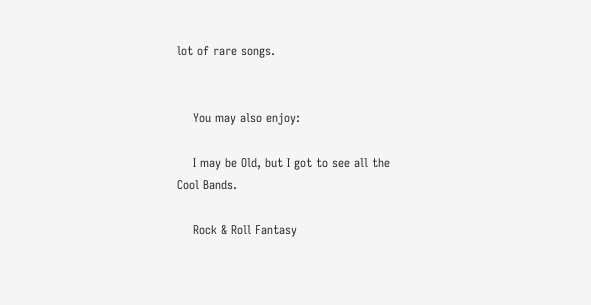lot of rare songs.


    You may also enjoy:

    I may be Old, but I got to see all the Cool Bands.

    Rock & Roll Fantasy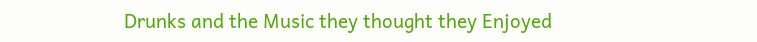Drunks and the Music they thought they Enjoyed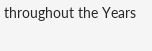throughout the Years